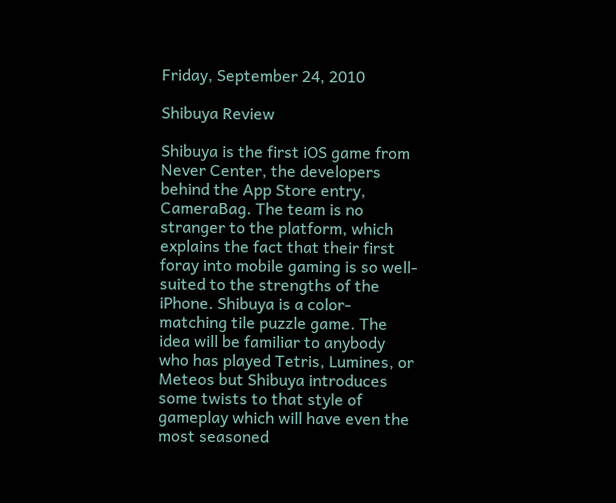Friday, September 24, 2010

Shibuya Review

Shibuya is the first iOS game from Never Center, the developers behind the App Store entry, CameraBag. The team is no stranger to the platform, which explains the fact that their first foray into mobile gaming is so well-suited to the strengths of the iPhone. Shibuya is a color-matching tile puzzle game. The idea will be familiar to anybody who has played Tetris, Lumines, or Meteos but Shibuya introduces some twists to that style of gameplay which will have even the most seasoned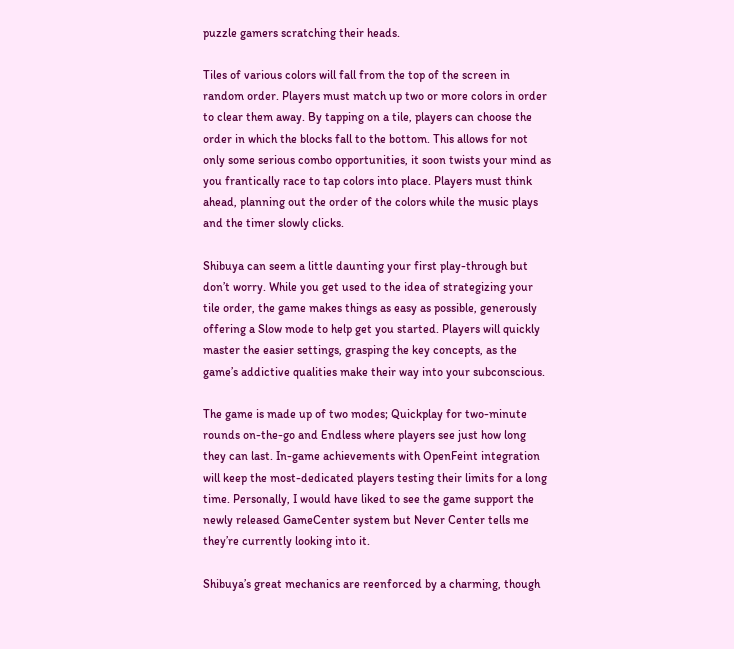puzzle gamers scratching their heads.

Tiles of various colors will fall from the top of the screen in random order. Players must match up two or more colors in order to clear them away. By tapping on a tile, players can choose the order in which the blocks fall to the bottom. This allows for not only some serious combo opportunities, it soon twists your mind as you frantically race to tap colors into place. Players must think ahead, planning out the order of the colors while the music plays and the timer slowly clicks.

Shibuya can seem a little daunting your first play-through but don’t worry. While you get used to the idea of strategizing your tile order, the game makes things as easy as possible, generously offering a Slow mode to help get you started. Players will quickly master the easier settings, grasping the key concepts, as the game’s addictive qualities make their way into your subconscious.

The game is made up of two modes; Quickplay for two-minute rounds on-the-go and Endless where players see just how long they can last. In-game achievements with OpenFeint integration will keep the most-dedicated players testing their limits for a long time. Personally, I would have liked to see the game support the newly released GameCenter system but Never Center tells me they’re currently looking into it.

Shibuya’s great mechanics are reenforced by a charming, though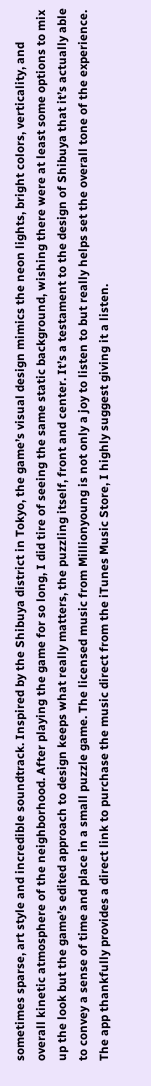sometimes sparse, art style and incredible soundtrack. Inspired by the Shibuya district in Tokyo, the game’s visual design mimics the neon lights, bright colors, verticality, and overall kinetic atmosphere of the neighborhood. After playing the game for so long, I did tire of seeing the same static background, wishing there were at least some options to mix up the look but the game’s edited approach to design keeps what really matters, the puzzling itself, front and center. It’s a testament to the design of Shibuya that it’s actually able to convey a sense of time and place in a small puzzle game. The licensed music from Millionyoung is not only a joy to listen to but really helps set the overall tone of the experience. The app thankfully provides a direct link to purchase the music direct from the iTunes Music Store, I highly suggest giving it a listen.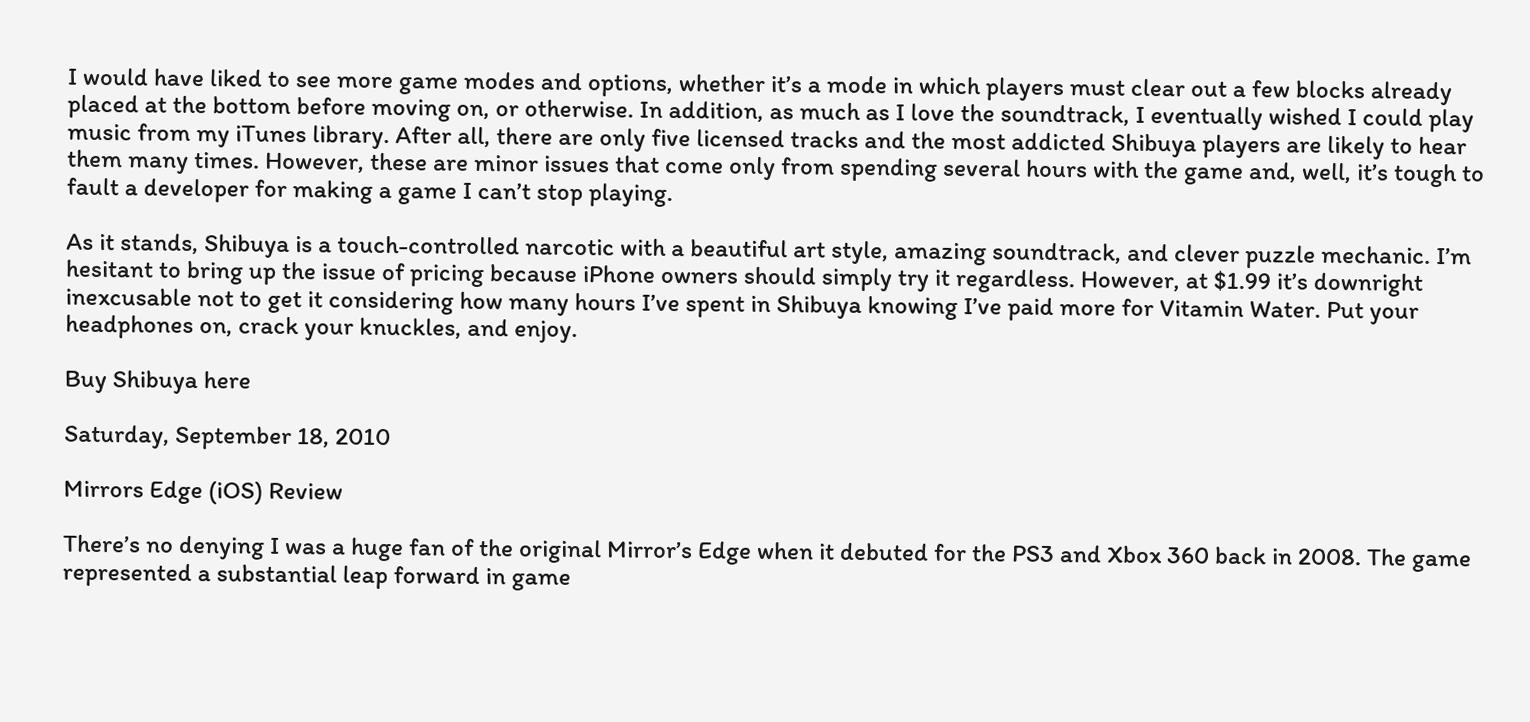I would have liked to see more game modes and options, whether it’s a mode in which players must clear out a few blocks already placed at the bottom before moving on, or otherwise. In addition, as much as I love the soundtrack, I eventually wished I could play music from my iTunes library. After all, there are only five licensed tracks and the most addicted Shibuya players are likely to hear them many times. However, these are minor issues that come only from spending several hours with the game and, well, it’s tough to fault a developer for making a game I can’t stop playing.

As it stands, Shibuya is a touch-controlled narcotic with a beautiful art style, amazing soundtrack, and clever puzzle mechanic. I’m hesitant to bring up the issue of pricing because iPhone owners should simply try it regardless. However, at $1.99 it’s downright inexcusable not to get it considering how many hours I’ve spent in Shibuya knowing I’ve paid more for Vitamin Water. Put your headphones on, crack your knuckles, and enjoy.

Buy Shibuya here

Saturday, September 18, 2010

Mirrors Edge (iOS) Review

There’s no denying I was a huge fan of the original Mirror’s Edge when it debuted for the PS3 and Xbox 360 back in 2008. The game represented a substantial leap forward in game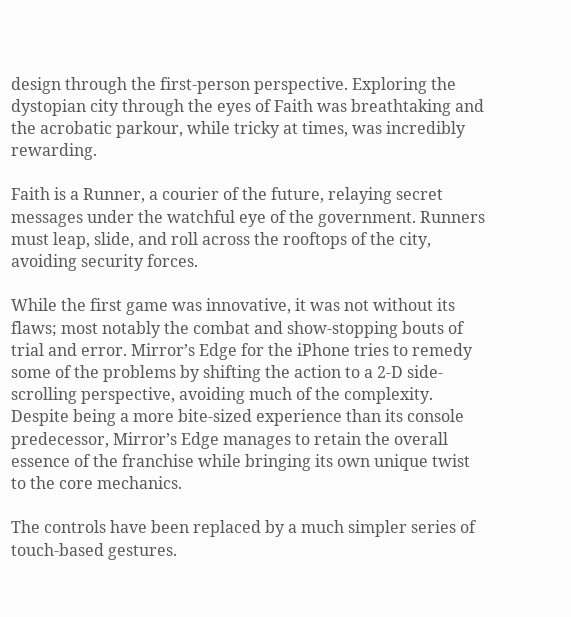design through the first-person perspective. Exploring the dystopian city through the eyes of Faith was breathtaking and the acrobatic parkour, while tricky at times, was incredibly rewarding.

Faith is a Runner, a courier of the future, relaying secret messages under the watchful eye of the government. Runners must leap, slide, and roll across the rooftops of the city, avoiding security forces.

While the first game was innovative, it was not without its flaws; most notably the combat and show-stopping bouts of trial and error. Mirror’s Edge for the iPhone tries to remedy some of the problems by shifting the action to a 2-D side-scrolling perspective, avoiding much of the complexity. Despite being a more bite-sized experience than its console predecessor, Mirror’s Edge manages to retain the overall essence of the franchise while bringing its own unique twist to the core mechanics.

The controls have been replaced by a much simpler series of touch-based gestures.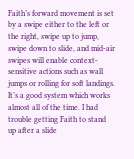Faith’s forward movement is set by a swipe either to the left or the right, swipe up to jump, swipe down to slide, and mid-air swipes will enable context-sensitive actions such as wall jumps or rolling for soft landings. It’s a good system which works almost all of the time. I had trouble getting Faith to stand up after a slide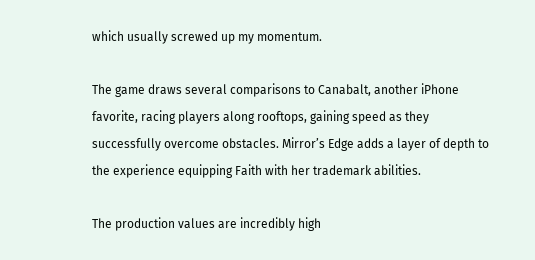which usually screwed up my momentum.

The game draws several comparisons to Canabalt, another iPhone favorite, racing players along rooftops, gaining speed as they successfully overcome obstacles. Mirror’s Edge adds a layer of depth to the experience equipping Faith with her trademark abilities.

The production values are incredibly high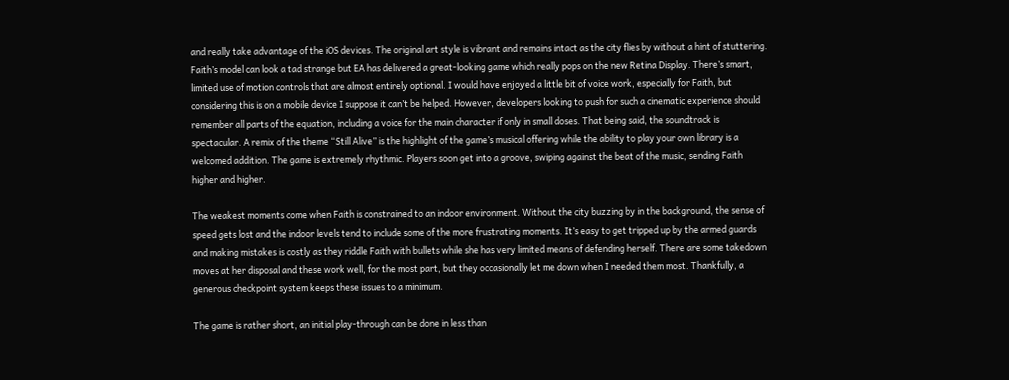and really take advantage of the iOS devices. The original art style is vibrant and remains intact as the city flies by without a hint of stuttering. Faith’s model can look a tad strange but EA has delivered a great-looking game which really pops on the new Retina Display. There’s smart, limited use of motion controls that are almost entirely optional. I would have enjoyed a little bit of voice work, especially for Faith, but considering this is on a mobile device I suppose it can’t be helped. However, developers looking to push for such a cinematic experience should remember all parts of the equation, including a voice for the main character if only in small doses. That being said, the soundtrack is spectacular. A remix of the theme “Still Alive” is the highlight of the game’s musical offering while the ability to play your own library is a welcomed addition. The game is extremely rhythmic. Players soon get into a groove, swiping against the beat of the music, sending Faith higher and higher.

The weakest moments come when Faith is constrained to an indoor environment. Without the city buzzing by in the background, the sense of speed gets lost and the indoor levels tend to include some of the more frustrating moments. It’s easy to get tripped up by the armed guards and making mistakes is costly as they riddle Faith with bullets while she has very limited means of defending herself. There are some takedown moves at her disposal and these work well, for the most part, but they occasionally let me down when I needed them most. Thankfully, a generous checkpoint system keeps these issues to a minimum.

The game is rather short, an initial play-through can be done in less than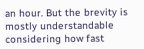an hour. But the brevity is mostly understandable considering how fast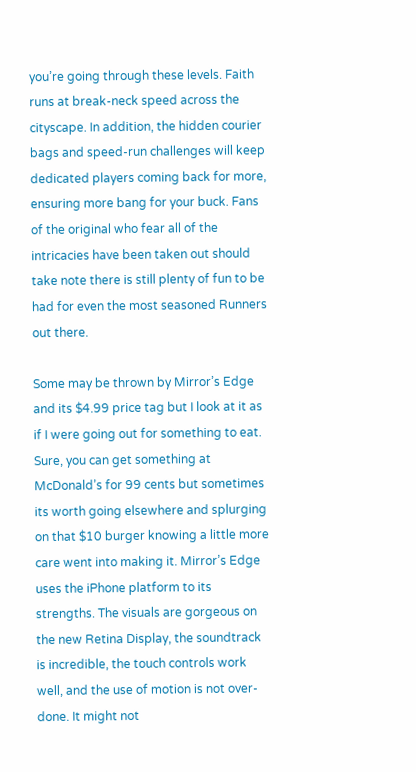you’re going through these levels. Faith runs at break-neck speed across the cityscape. In addition, the hidden courier bags and speed-run challenges will keep dedicated players coming back for more, ensuring more bang for your buck. Fans of the original who fear all of the intricacies have been taken out should take note there is still plenty of fun to be had for even the most seasoned Runners out there.

Some may be thrown by Mirror’s Edge and its $4.99 price tag but I look at it as if I were going out for something to eat. Sure, you can get something at McDonald’s for 99 cents but sometimes its worth going elsewhere and splurging on that $10 burger knowing a little more care went into making it. Mirror’s Edge uses the iPhone platform to its strengths. The visuals are gorgeous on the new Retina Display, the soundtrack is incredible, the touch controls work well, and the use of motion is not over-done. It might not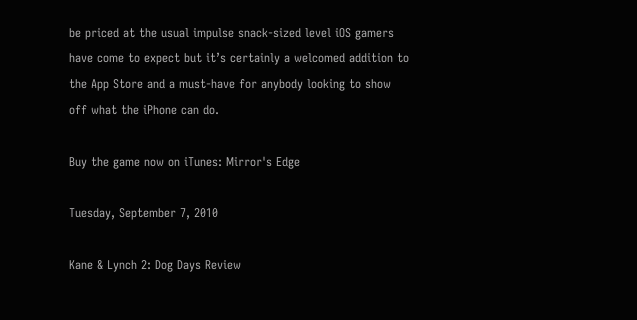be priced at the usual impulse snack-sized level iOS gamers have come to expect but it’s certainly a welcomed addition to the App Store and a must-have for anybody looking to show off what the iPhone can do.

Buy the game now on iTunes: Mirror's Edge

Tuesday, September 7, 2010

Kane & Lynch 2: Dog Days Review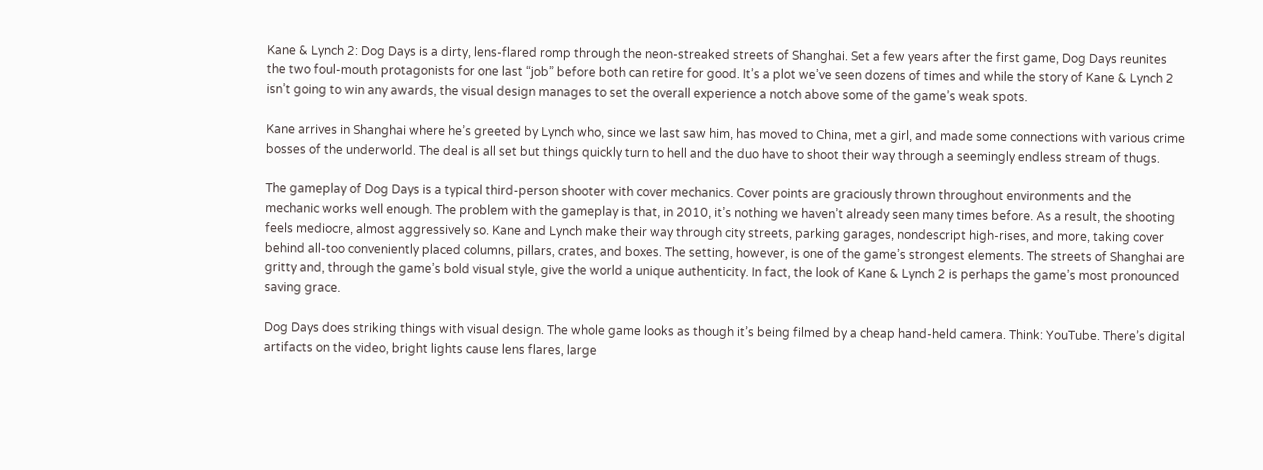Kane & Lynch 2: Dog Days is a dirty, lens-flared romp through the neon-streaked streets of Shanghai. Set a few years after the first game, Dog Days reunites the two foul-mouth protagonists for one last “job” before both can retire for good. It’s a plot we’ve seen dozens of times and while the story of Kane & Lynch 2 isn’t going to win any awards, the visual design manages to set the overall experience a notch above some of the game’s weak spots.

Kane arrives in Shanghai where he’s greeted by Lynch who, since we last saw him, has moved to China, met a girl, and made some connections with various crime bosses of the underworld. The deal is all set but things quickly turn to hell and the duo have to shoot their way through a seemingly endless stream of thugs.

The gameplay of Dog Days is a typical third-person shooter with cover mechanics. Cover points are graciously thrown throughout environments and the mechanic works well enough. The problem with the gameplay is that, in 2010, it’s nothing we haven’t already seen many times before. As a result, the shooting feels mediocre, almost aggressively so. Kane and Lynch make their way through city streets, parking garages, nondescript high-rises, and more, taking cover behind all-too conveniently placed columns, pillars, crates, and boxes. The setting, however, is one of the game’s strongest elements. The streets of Shanghai are gritty and, through the game’s bold visual style, give the world a unique authenticity. In fact, the look of Kane & Lynch 2 is perhaps the game’s most pronounced saving grace.

Dog Days does striking things with visual design. The whole game looks as though it’s being filmed by a cheap hand-held camera. Think: YouTube. There’s digital artifacts on the video, bright lights cause lens flares, large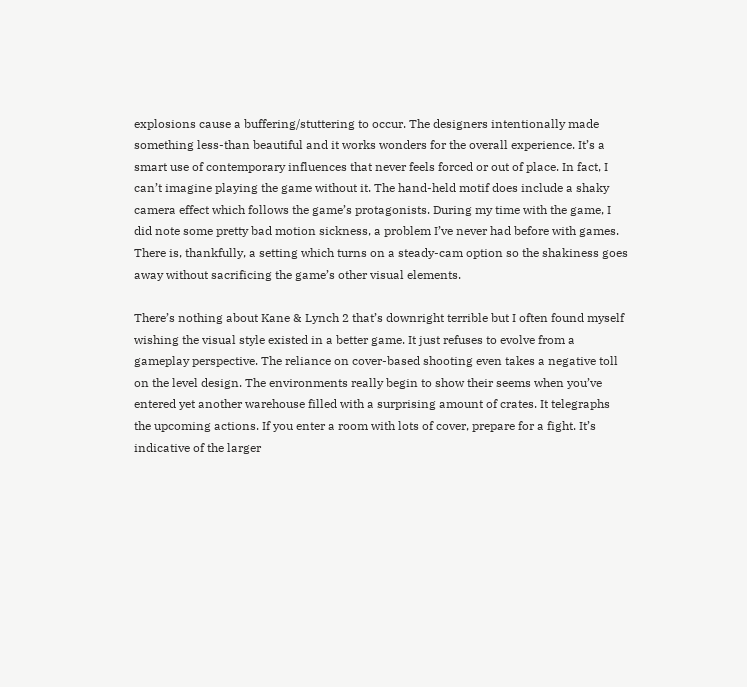explosions cause a buffering/stuttering to occur. The designers intentionally made something less-than beautiful and it works wonders for the overall experience. It’s a smart use of contemporary influences that never feels forced or out of place. In fact, I can’t imagine playing the game without it. The hand-held motif does include a shaky camera effect which follows the game’s protagonists. During my time with the game, I did note some pretty bad motion sickness, a problem I’ve never had before with games. There is, thankfully, a setting which turns on a steady-cam option so the shakiness goes away without sacrificing the game’s other visual elements.

There’s nothing about Kane & Lynch 2 that’s downright terrible but I often found myself wishing the visual style existed in a better game. It just refuses to evolve from a gameplay perspective. The reliance on cover-based shooting even takes a negative toll on the level design. The environments really begin to show their seems when you’ve entered yet another warehouse filled with a surprising amount of crates. It telegraphs the upcoming actions. If you enter a room with lots of cover, prepare for a fight. It’s indicative of the larger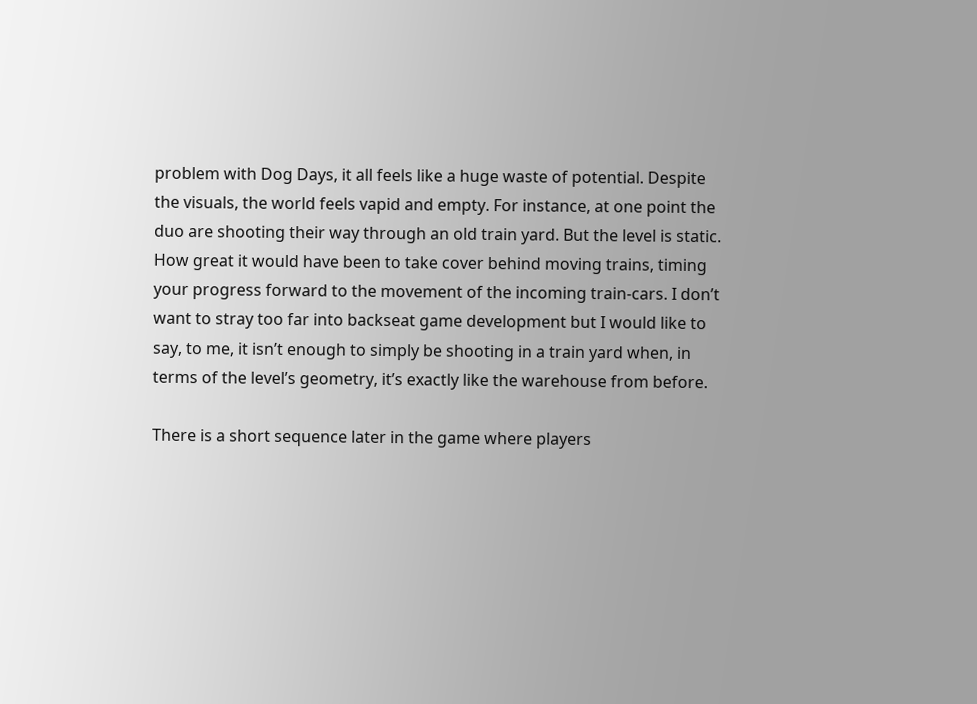problem with Dog Days, it all feels like a huge waste of potential. Despite the visuals, the world feels vapid and empty. For instance, at one point the duo are shooting their way through an old train yard. But the level is static. How great it would have been to take cover behind moving trains, timing your progress forward to the movement of the incoming train-cars. I don’t want to stray too far into backseat game development but I would like to say, to me, it isn’t enough to simply be shooting in a train yard when, in terms of the level’s geometry, it’s exactly like the warehouse from before.

There is a short sequence later in the game where players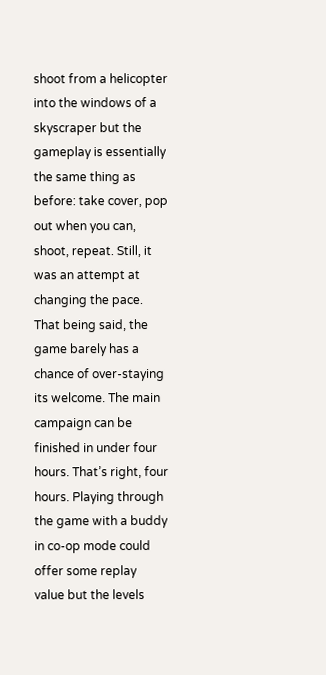shoot from a helicopter into the windows of a skyscraper but the gameplay is essentially the same thing as before: take cover, pop out when you can, shoot, repeat. Still, it was an attempt at changing the pace. That being said, the game barely has a chance of over-staying its welcome. The main campaign can be finished in under four hours. That’s right, four hours. Playing through the game with a buddy in co-op mode could offer some replay value but the levels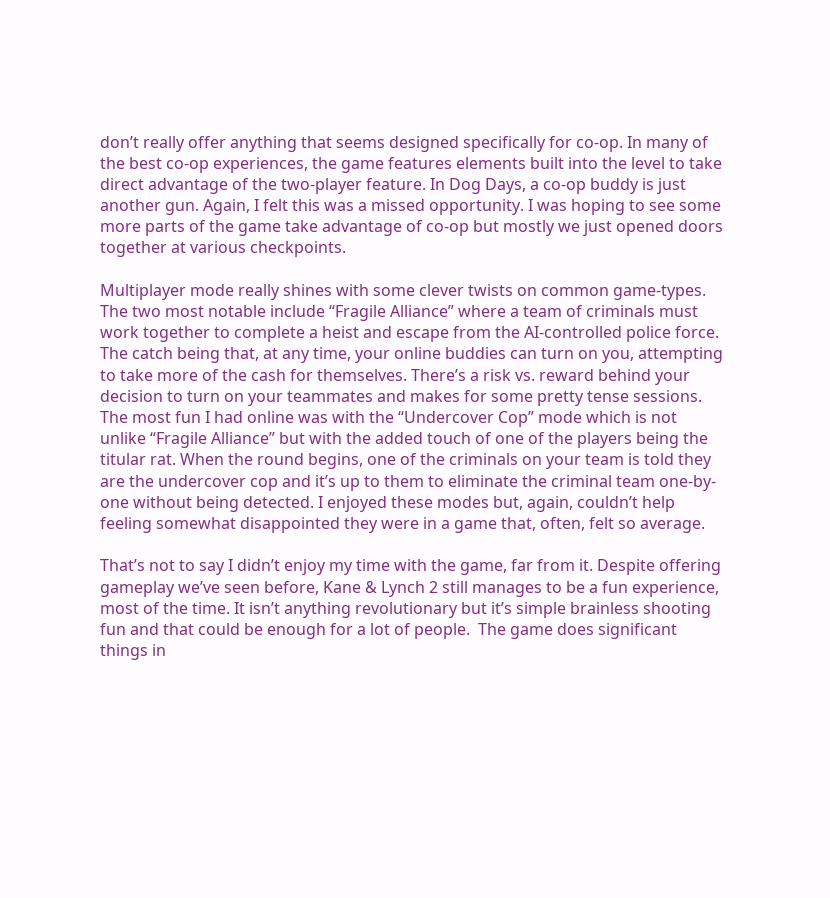don’t really offer anything that seems designed specifically for co-op. In many of the best co-op experiences, the game features elements built into the level to take direct advantage of the two-player feature. In Dog Days, a co-op buddy is just another gun. Again, I felt this was a missed opportunity. I was hoping to see some more parts of the game take advantage of co-op but mostly we just opened doors together at various checkpoints.

Multiplayer mode really shines with some clever twists on common game-types. The two most notable include “Fragile Alliance” where a team of criminals must work together to complete a heist and escape from the AI-controlled police force. The catch being that, at any time, your online buddies can turn on you, attempting to take more of the cash for themselves. There’s a risk vs. reward behind your decision to turn on your teammates and makes for some pretty tense sessions. The most fun I had online was with the “Undercover Cop” mode which is not unlike “Fragile Alliance” but with the added touch of one of the players being the titular rat. When the round begins, one of the criminals on your team is told they are the undercover cop and it’s up to them to eliminate the criminal team one-by-one without being detected. I enjoyed these modes but, again, couldn’t help feeling somewhat disappointed they were in a game that, often, felt so average.

That’s not to say I didn’t enjoy my time with the game, far from it. Despite offering gameplay we’ve seen before, Kane & Lynch 2 still manages to be a fun experience, most of the time. It isn’t anything revolutionary but it’s simple brainless shooting fun and that could be enough for a lot of people.  The game does significant things in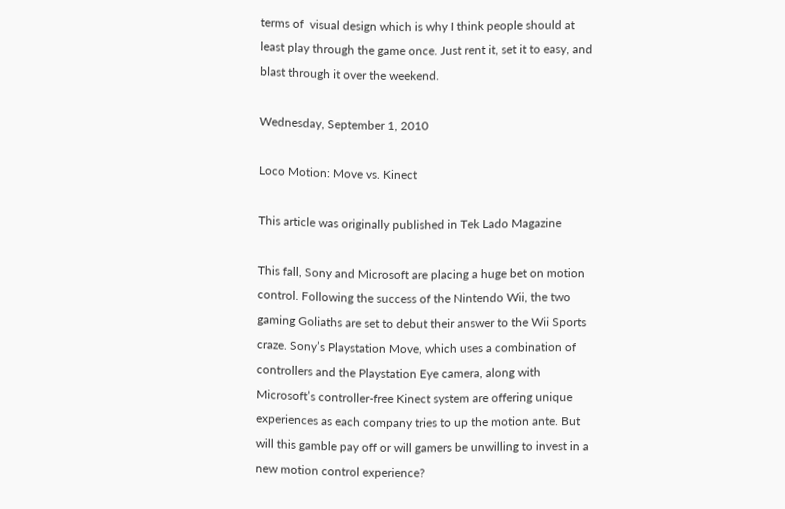terms of  visual design which is why I think people should at least play through the game once. Just rent it, set it to easy, and blast through it over the weekend.

Wednesday, September 1, 2010

Loco Motion: Move vs. Kinect

This article was originally published in Tek Lado Magazine

This fall, Sony and Microsoft are placing a huge bet on motion control. Following the success of the Nintendo Wii, the two gaming Goliaths are set to debut their answer to the Wii Sports craze. Sony’s Playstation Move, which uses a combination of controllers and the Playstation Eye camera, along with Microsoft’s controller-free Kinect system are offering unique experiences as each company tries to up the motion ante. But will this gamble pay off or will gamers be unwilling to invest in a new motion control experience?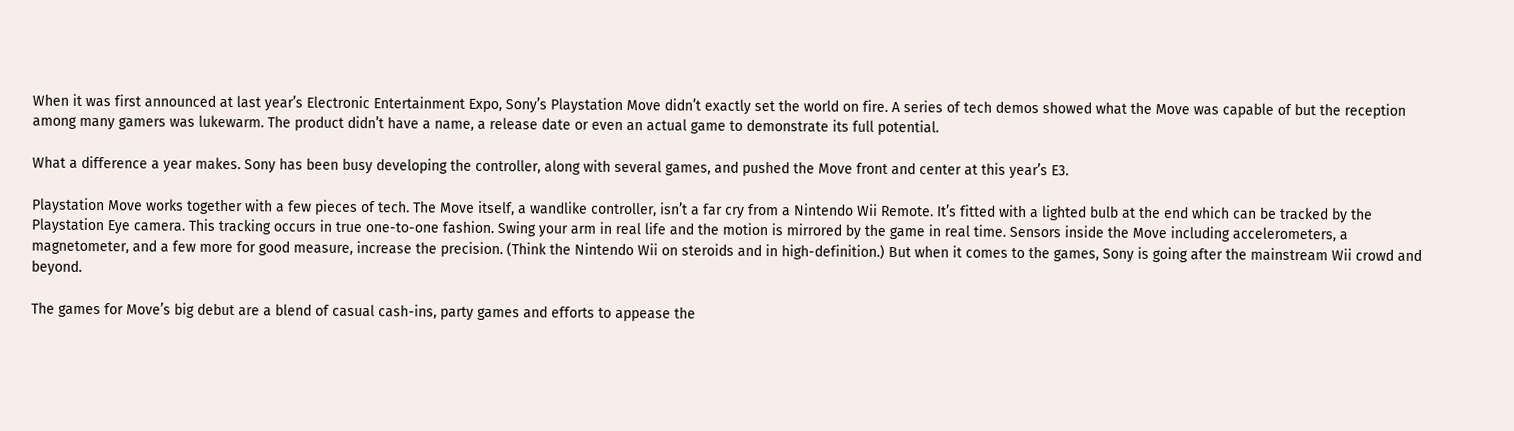When it was first announced at last year’s Electronic Entertainment Expo, Sony’s Playstation Move didn’t exactly set the world on fire. A series of tech demos showed what the Move was capable of but the reception among many gamers was lukewarm. The product didn’t have a name, a release date or even an actual game to demonstrate its full potential.

What a difference a year makes. Sony has been busy developing the controller, along with several games, and pushed the Move front and center at this year’s E3.

Playstation Move works together with a few pieces of tech. The Move itself, a wandlike controller, isn’t a far cry from a Nintendo Wii Remote. It’s fitted with a lighted bulb at the end which can be tracked by the Playstation Eye camera. This tracking occurs in true one-to-one fashion. Swing your arm in real life and the motion is mirrored by the game in real time. Sensors inside the Move including accelerometers, a magnetometer, and a few more for good measure, increase the precision. (Think the Nintendo Wii on steroids and in high-definition.) But when it comes to the games, Sony is going after the mainstream Wii crowd and beyond.

The games for Move’s big debut are a blend of casual cash-ins, party games and efforts to appease the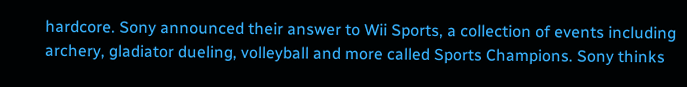hardcore. Sony announced their answer to Wii Sports, a collection of events including archery, gladiator dueling, volleyball and more called Sports Champions. Sony thinks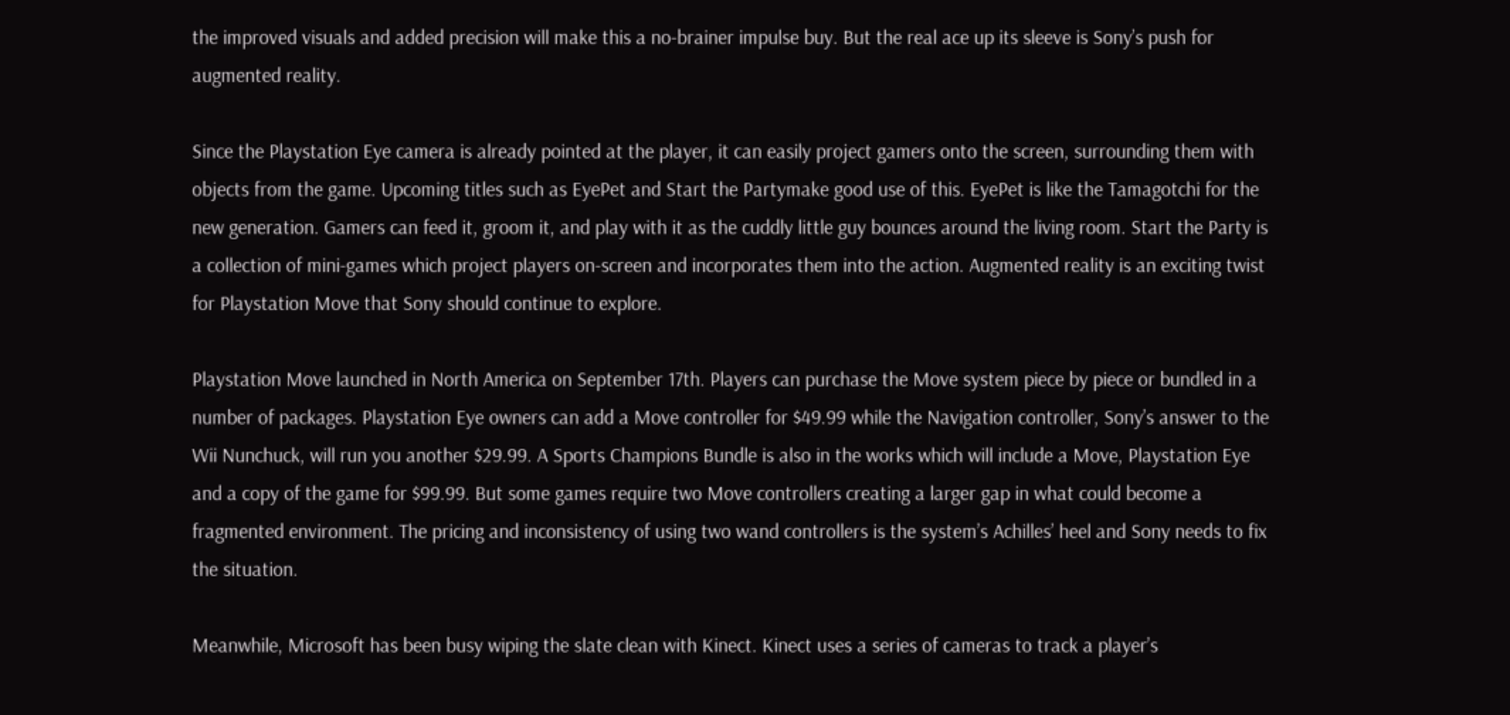the improved visuals and added precision will make this a no-brainer impulse buy. But the real ace up its sleeve is Sony’s push for augmented reality.

Since the Playstation Eye camera is already pointed at the player, it can easily project gamers onto the screen, surrounding them with objects from the game. Upcoming titles such as EyePet and Start the Partymake good use of this. EyePet is like the Tamagotchi for the new generation. Gamers can feed it, groom it, and play with it as the cuddly little guy bounces around the living room. Start the Party is a collection of mini-games which project players on-screen and incorporates them into the action. Augmented reality is an exciting twist for Playstation Move that Sony should continue to explore.

Playstation Move launched in North America on September 17th. Players can purchase the Move system piece by piece or bundled in a number of packages. Playstation Eye owners can add a Move controller for $49.99 while the Navigation controller, Sony’s answer to the Wii Nunchuck, will run you another $29.99. A Sports Champions Bundle is also in the works which will include a Move, Playstation Eye and a copy of the game for $99.99. But some games require two Move controllers creating a larger gap in what could become a fragmented environment. The pricing and inconsistency of using two wand controllers is the system’s Achilles’ heel and Sony needs to fix the situation.

Meanwhile, Microsoft has been busy wiping the slate clean with Kinect. Kinect uses a series of cameras to track a player’s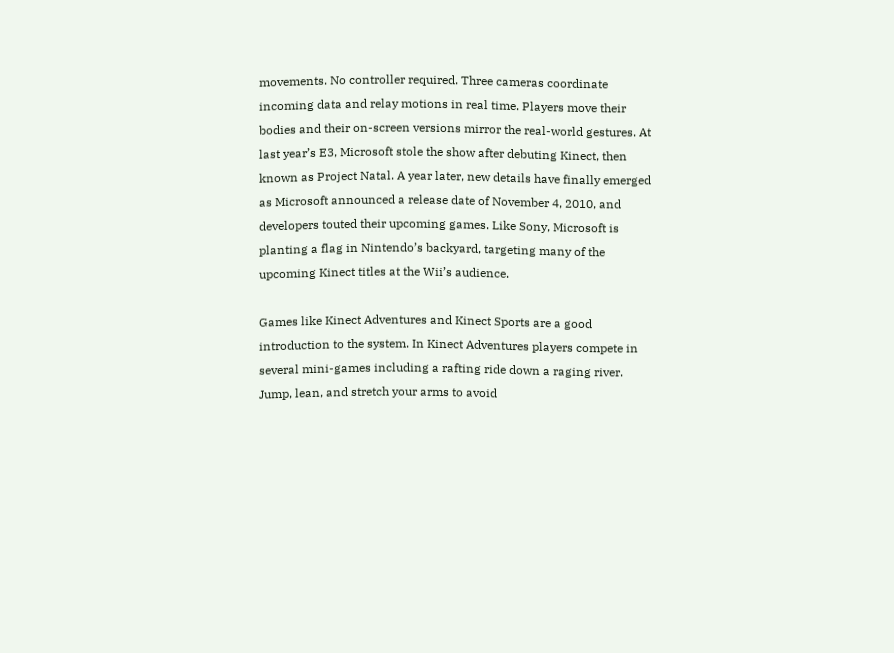movements. No controller required. Three cameras coordinate incoming data and relay motions in real time. Players move their bodies and their on-screen versions mirror the real-world gestures. At last year’s E3, Microsoft stole the show after debuting Kinect, then known as Project Natal. A year later, new details have finally emerged as Microsoft announced a release date of November 4, 2010, and developers touted their upcoming games. Like Sony, Microsoft is planting a flag in Nintendo’s backyard, targeting many of the upcoming Kinect titles at the Wii’s audience.

Games like Kinect Adventures and Kinect Sports are a good introduction to the system. In Kinect Adventures players compete in several mini-games including a rafting ride down a raging river. Jump, lean, and stretch your arms to avoid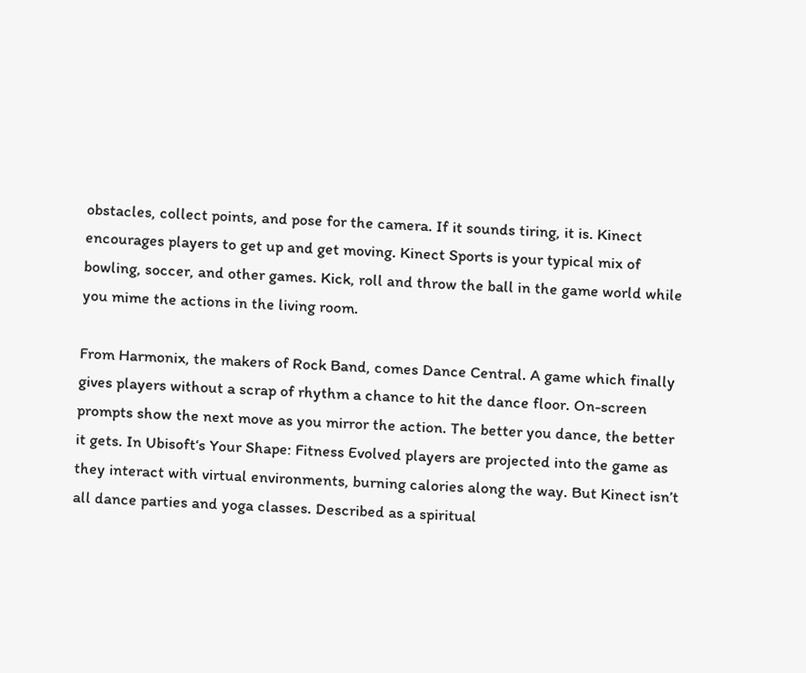obstacles, collect points, and pose for the camera. If it sounds tiring, it is. Kinect encourages players to get up and get moving. Kinect Sports is your typical mix of bowling, soccer, and other games. Kick, roll and throw the ball in the game world while you mime the actions in the living room.

From Harmonix, the makers of Rock Band, comes Dance Central. A game which finally gives players without a scrap of rhythm a chance to hit the dance floor. On-screen prompts show the next move as you mirror the action. The better you dance, the better it gets. In Ubisoft‘s Your Shape: Fitness Evolved players are projected into the game as they interact with virtual environments, burning calories along the way. But Kinect isn’t all dance parties and yoga classes. Described as a spiritual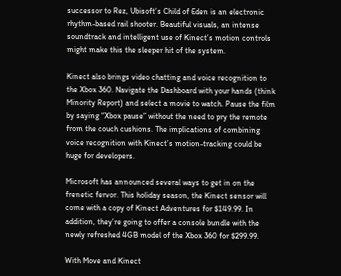successor to Rez, Ubisoft’s Child of Eden is an electronic rhythm-based rail shooter. Beautiful visuals, an intense soundtrack and intelligent use of Kinect’s motion controls might make this the sleeper hit of the system.

Kinect also brings video chatting and voice recognition to the Xbox 360. Navigate the Dashboard with your hands (think Minority Report) and select a movie to watch. Pause the film by saying “Xbox pause” without the need to pry the remote from the couch cushions. The implications of combining voice recognition with Kinect’s motion-tracking could be huge for developers.

Microsoft has announced several ways to get in on the frenetic fervor. This holiday season, the Kinect sensor will come with a copy of Kinect Adventures for $149.99. In addition, they’re going to offer a console bundle with the newly refreshed 4GB model of the Xbox 360 for $299.99.

With Move and Kinect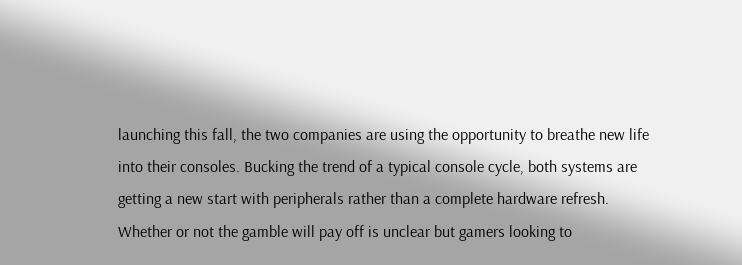launching this fall, the two companies are using the opportunity to breathe new life into their consoles. Bucking the trend of a typical console cycle, both systems are getting a new start with peripherals rather than a complete hardware refresh. Whether or not the gamble will pay off is unclear but gamers looking to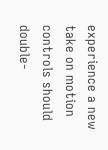experience a new take on motion controls should double-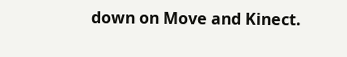down on Move and Kinect.